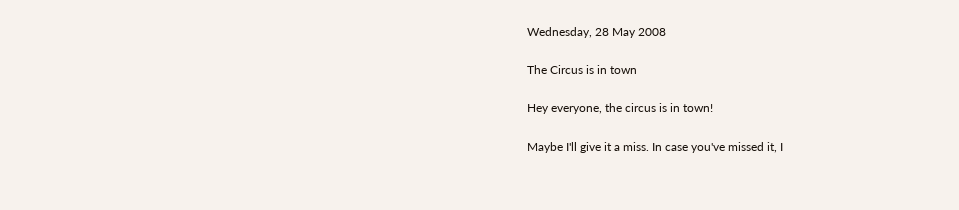Wednesday, 28 May 2008

The Circus is in town

Hey everyone, the circus is in town!

Maybe I'll give it a miss. In case you've missed it, I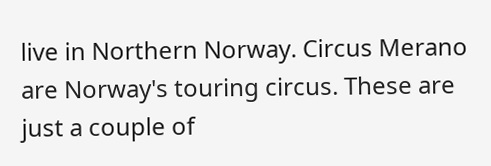live in Northern Norway. Circus Merano are Norway's touring circus. These are just a couple of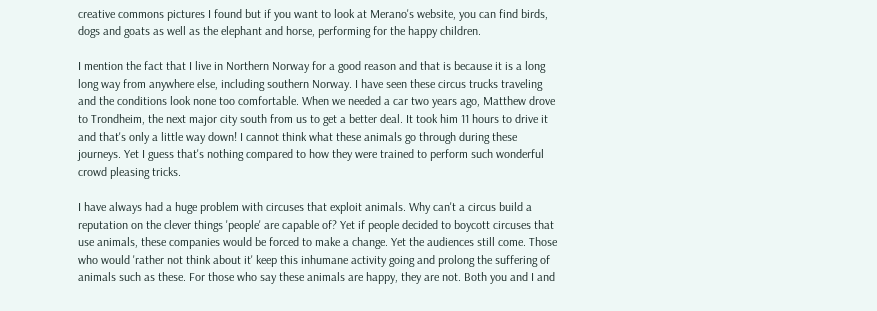creative commons pictures I found but if you want to look at Merano's website, you can find birds, dogs and goats as well as the elephant and horse, performing for the happy children.

I mention the fact that I live in Northern Norway for a good reason and that is because it is a long long way from anywhere else, including southern Norway. I have seen these circus trucks traveling and the conditions look none too comfortable. When we needed a car two years ago, Matthew drove to Trondheim, the next major city south from us to get a better deal. It took him 11 hours to drive it and that's only a little way down! I cannot think what these animals go through during these journeys. Yet I guess that's nothing compared to how they were trained to perform such wonderful crowd pleasing tricks.

I have always had a huge problem with circuses that exploit animals. Why can't a circus build a reputation on the clever things 'people' are capable of? Yet if people decided to boycott circuses that use animals, these companies would be forced to make a change. Yet the audiences still come. Those who would 'rather not think about it' keep this inhumane activity going and prolong the suffering of animals such as these. For those who say these animals are happy, they are not. Both you and I and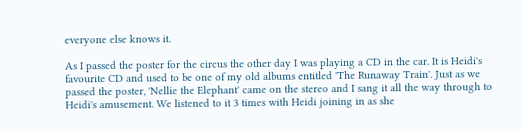everyone else knows it.

As I passed the poster for the circus the other day I was playing a CD in the car. It is Heidi's favourite CD and used to be one of my old albums entitled 'The Runaway Train'. Just as we passed the poster, 'Nellie the Elephant' came on the stereo and I sang it all the way through to Heidi's amusement. We listened to it 3 times with Heidi joining in as she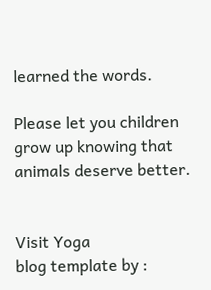learned the words.

Please let you children grow up knowing that animals deserve better.


Visit Yoga
blog template by :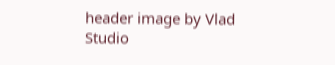header image by Vlad Studio